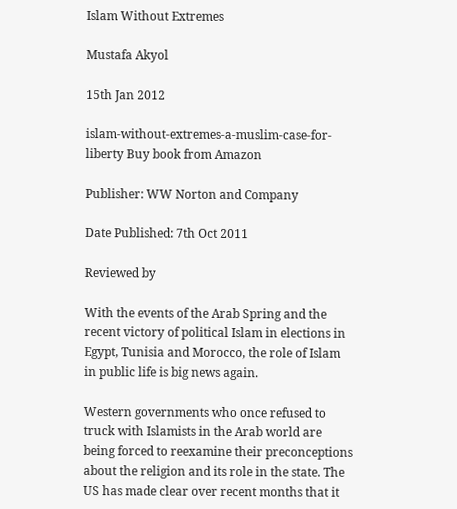Islam Without Extremes

Mustafa Akyol

15th Jan 2012

islam-without-extremes-a-muslim-case-for-liberty Buy book from Amazon

Publisher: WW Norton and Company

Date Published: 7th Oct 2011

Reviewed by

With the events of the Arab Spring and the recent victory of political Islam in elections in Egypt, Tunisia and Morocco, the role of Islam in public life is big news again.

Western governments who once refused to truck with Islamists in the Arab world are being forced to reexamine their preconceptions about the religion and its role in the state. The US has made clear over recent months that it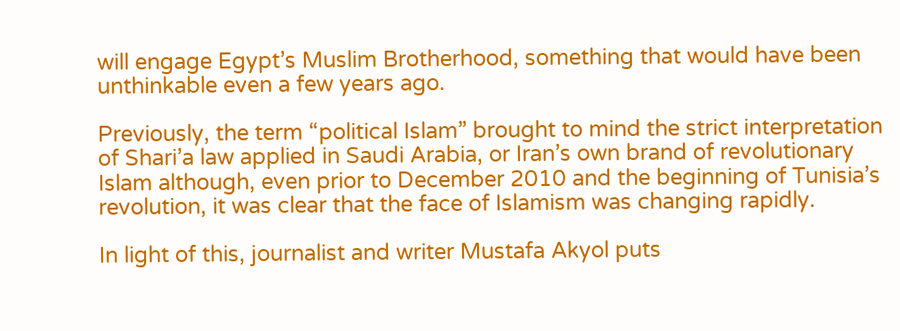will engage Egypt’s Muslim Brotherhood, something that would have been unthinkable even a few years ago.

Previously, the term “political Islam” brought to mind the strict interpretation of Shari’a law applied in Saudi Arabia, or Iran’s own brand of revolutionary Islam although, even prior to December 2010 and the beginning of Tunisia’s revolution, it was clear that the face of Islamism was changing rapidly.

In light of this, journalist and writer Mustafa Akyol puts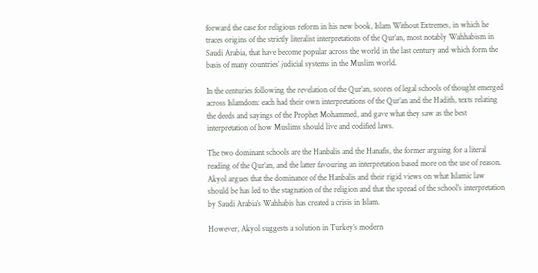forward the case for religious reform in his new book, Islam Without Extremes, in which he traces origins of the strictly literalist interpretations of the Qur’an, most notably Wahhabism in Saudi Arabia, that have become popular across the world in the last century and which form the basis of many countries’ judicial systems in the Muslim world.

In the centuries following the revelation of the Qur’an, scores of legal schools of thought emerged across Islamdom: each had their own interpretations of the Qur’an and the Hadith, texts relating the deeds and sayings of the Prophet Mohammed, and gave what they saw as the best interpretation of how Muslims should live and codified laws.

The two dominant schools are the Hanbalis and the Hanafis, the former arguing for a literal reading of the Qur’an, and the latter favouring an interpretation based more on the use of reason. Akyol argues that the dominance of the Hanbalis and their rigid views on what Islamic law should be has led to the stagnation of the religion and that the spread of the school’s interpretation by Saudi Arabia’s Wahhabis has created a crisis in Islam.

However, Akyol suggests a solution in Turkey’s modern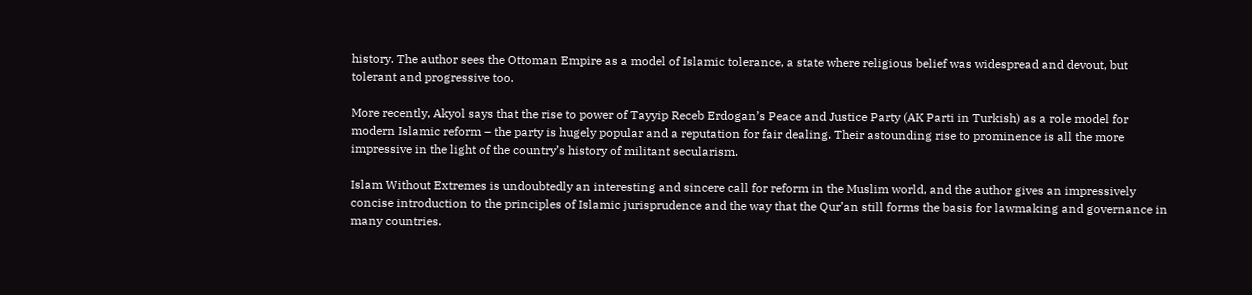history. The author sees the Ottoman Empire as a model of Islamic tolerance, a state where religious belief was widespread and devout, but tolerant and progressive too.

More recently, Akyol says that the rise to power of Tayyip Receb Erdogan’s Peace and Justice Party (AK Parti in Turkish) as a role model for modern Islamic reform – the party is hugely popular and a reputation for fair dealing. Their astounding rise to prominence is all the more impressive in the light of the country’s history of militant secularism.

Islam Without Extremes is undoubtedly an interesting and sincere call for reform in the Muslim world, and the author gives an impressively concise introduction to the principles of Islamic jurisprudence and the way that the Qur’an still forms the basis for lawmaking and governance in many countries.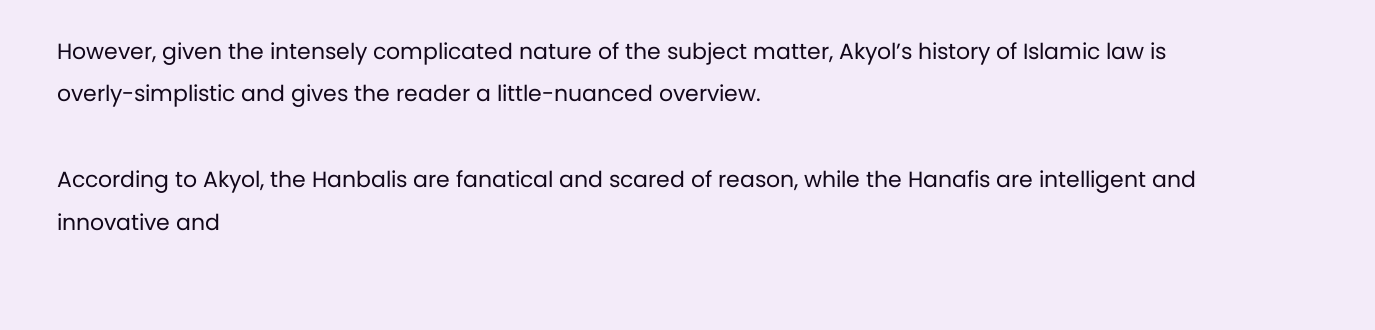However, given the intensely complicated nature of the subject matter, Akyol’s history of Islamic law is overly-simplistic and gives the reader a little-nuanced overview.

According to Akyol, the Hanbalis are fanatical and scared of reason, while the Hanafis are intelligent and innovative and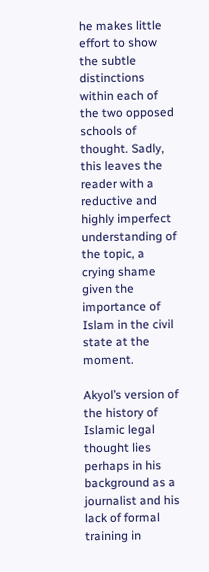he makes little effort to show the subtle distinctions within each of the two opposed schools of thought. Sadly, this leaves the reader with a reductive and highly imperfect understanding of the topic, a crying shame given the importance of Islam in the civil state at the moment.

Akyol’s version of the history of Islamic legal thought lies perhaps in his background as a journalist and his lack of formal training in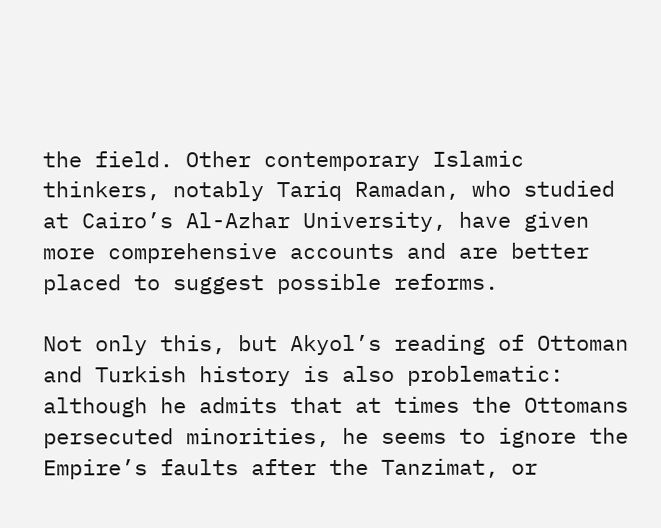the field. Other contemporary Islamic thinkers, notably Tariq Ramadan, who studied at Cairo’s Al-Azhar University, have given more comprehensive accounts and are better placed to suggest possible reforms.

Not only this, but Akyol’s reading of Ottoman and Turkish history is also problematic: although he admits that at times the Ottomans persecuted minorities, he seems to ignore the Empire’s faults after the Tanzimat, or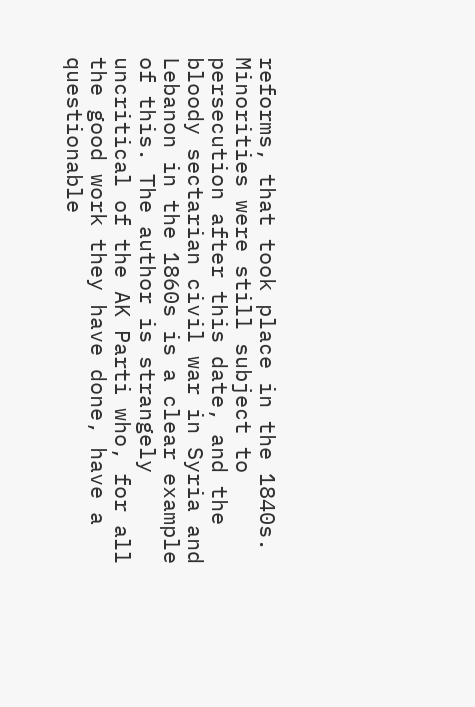reforms, that took place in the 1840s. Minorities were still subject to persecution after this date, and the bloody sectarian civil war in Syria and Lebanon in the 1860s is a clear example of this. The author is strangely uncritical of the AK Parti who, for all the good work they have done, have a questionable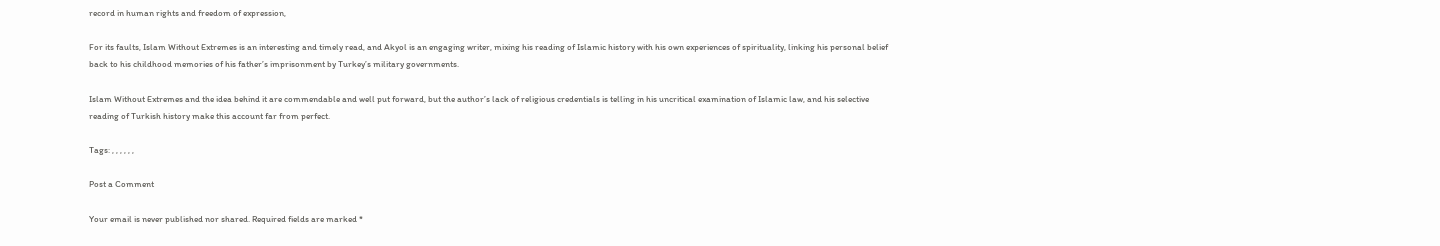record in human rights and freedom of expression,

For its faults, Islam Without Extremes is an interesting and timely read, and Akyol is an engaging writer, mixing his reading of Islamic history with his own experiences of spirituality, linking his personal belief back to his childhood memories of his father’s imprisonment by Turkey’s military governments.

Islam Without Extremes and the idea behind it are commendable and well put forward, but the author’s lack of religious credentials is telling in his uncritical examination of Islamic law, and his selective reading of Turkish history make this account far from perfect.

Tags: , , , , , ,

Post a Comment

Your email is never published nor shared. Required fields are marked *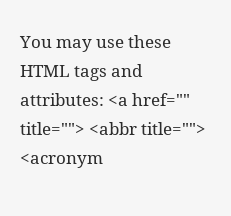You may use these HTML tags and attributes: <a href="" title=""> <abbr title=""> <acronym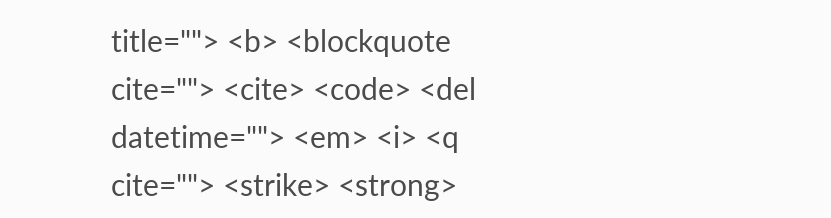title=""> <b> <blockquote cite=""> <cite> <code> <del datetime=""> <em> <i> <q cite=""> <strike> <strong>